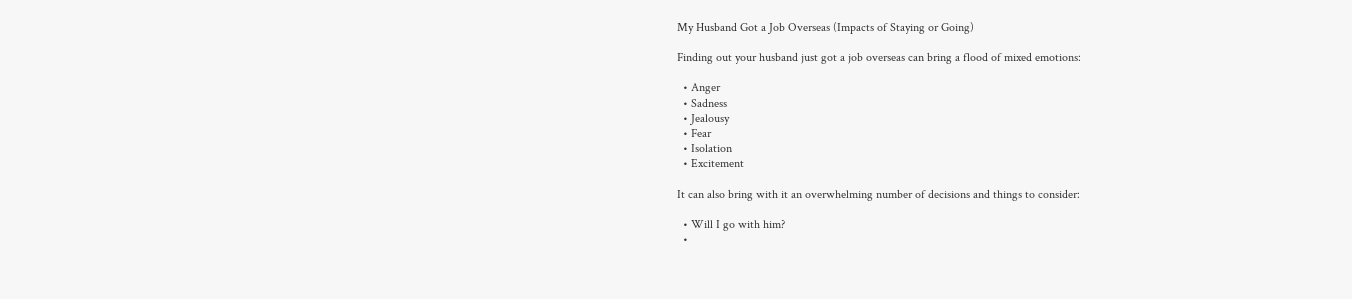My Husband Got a Job Overseas (Impacts of Staying or Going)

Finding out your husband just got a job overseas can bring a flood of mixed emotions:

  • Anger
  • Sadness
  • Jealousy
  • Fear
  • Isolation
  • Excitement

It can also bring with it an overwhelming number of decisions and things to consider:

  • Will I go with him?
  •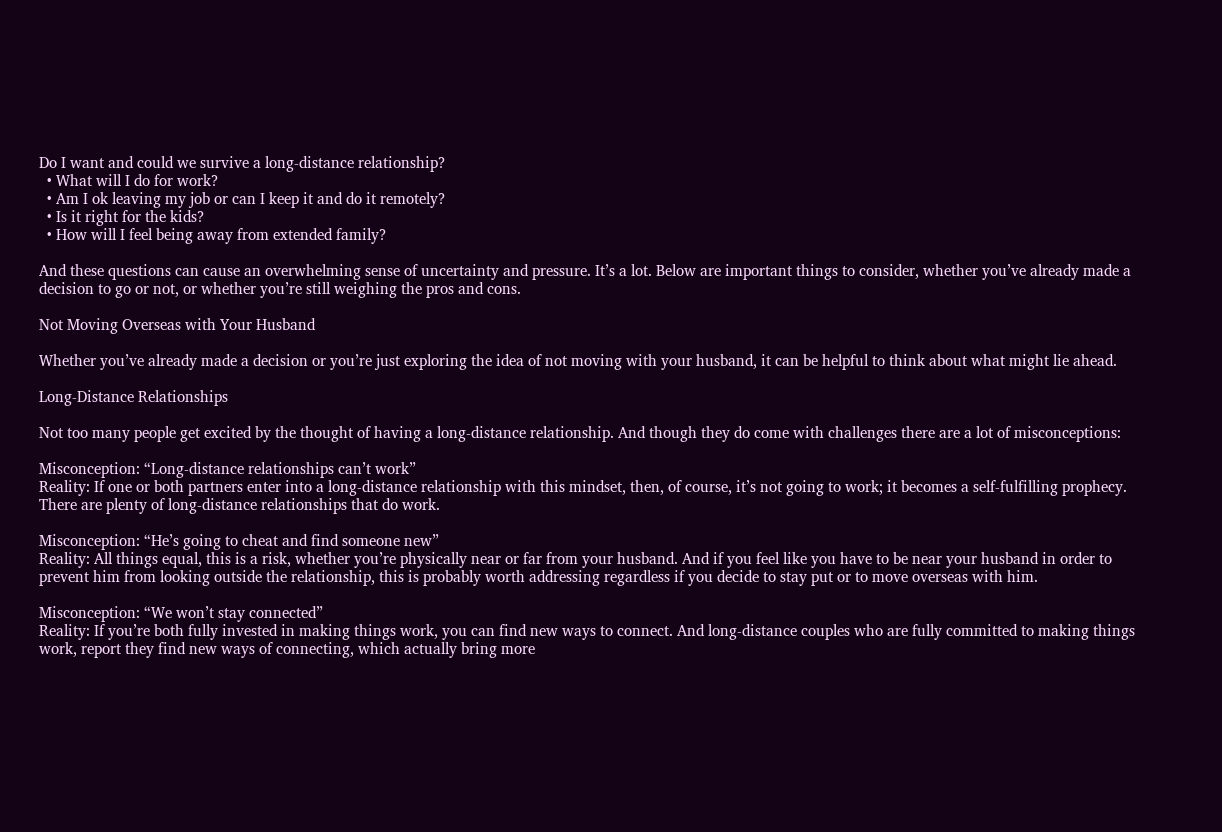Do I want and could we survive a long-distance relationship?
  • What will I do for work?
  • Am I ok leaving my job or can I keep it and do it remotely?
  • Is it right for the kids?
  • How will I feel being away from extended family?

And these questions can cause an overwhelming sense of uncertainty and pressure. It’s a lot. Below are important things to consider, whether you’ve already made a decision to go or not, or whether you’re still weighing the pros and cons.

Not Moving Overseas with Your Husband

Whether you’ve already made a decision or you’re just exploring the idea of not moving with your husband, it can be helpful to think about what might lie ahead.

Long-Distance Relationships

Not too many people get excited by the thought of having a long-distance relationship. And though they do come with challenges there are a lot of misconceptions:

Misconception: “Long-distance relationships can’t work”
Reality: If one or both partners enter into a long-distance relationship with this mindset, then, of course, it’s not going to work; it becomes a self-fulfilling prophecy. There are plenty of long-distance relationships that do work.

Misconception: “He’s going to cheat and find someone new”
Reality: All things equal, this is a risk, whether you’re physically near or far from your husband. And if you feel like you have to be near your husband in order to prevent him from looking outside the relationship, this is probably worth addressing regardless if you decide to stay put or to move overseas with him.

Misconception: “We won’t stay connected”
Reality: If you’re both fully invested in making things work, you can find new ways to connect. And long-distance couples who are fully committed to making things work, report they find new ways of connecting, which actually bring more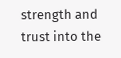strength and trust into the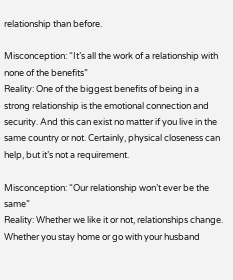relationship than before.

Misconception: “It’s all the work of a relationship with none of the benefits”
Reality: One of the biggest benefits of being in a strong relationship is the emotional connection and security. And this can exist no matter if you live in the same country or not. Certainly, physical closeness can help, but it’s not a requirement.

Misconception: “Our relationship won’t ever be the same”
Reality: Whether we like it or not, relationships change. Whether you stay home or go with your husband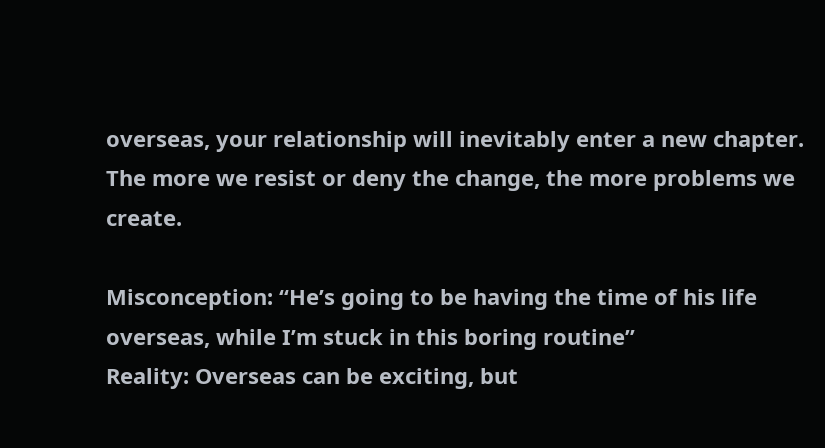overseas, your relationship will inevitably enter a new chapter. The more we resist or deny the change, the more problems we create.

Misconception: “He’s going to be having the time of his life overseas, while I’m stuck in this boring routine”
Reality: Overseas can be exciting, but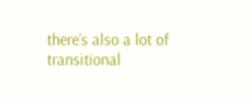there’s also a lot of transitional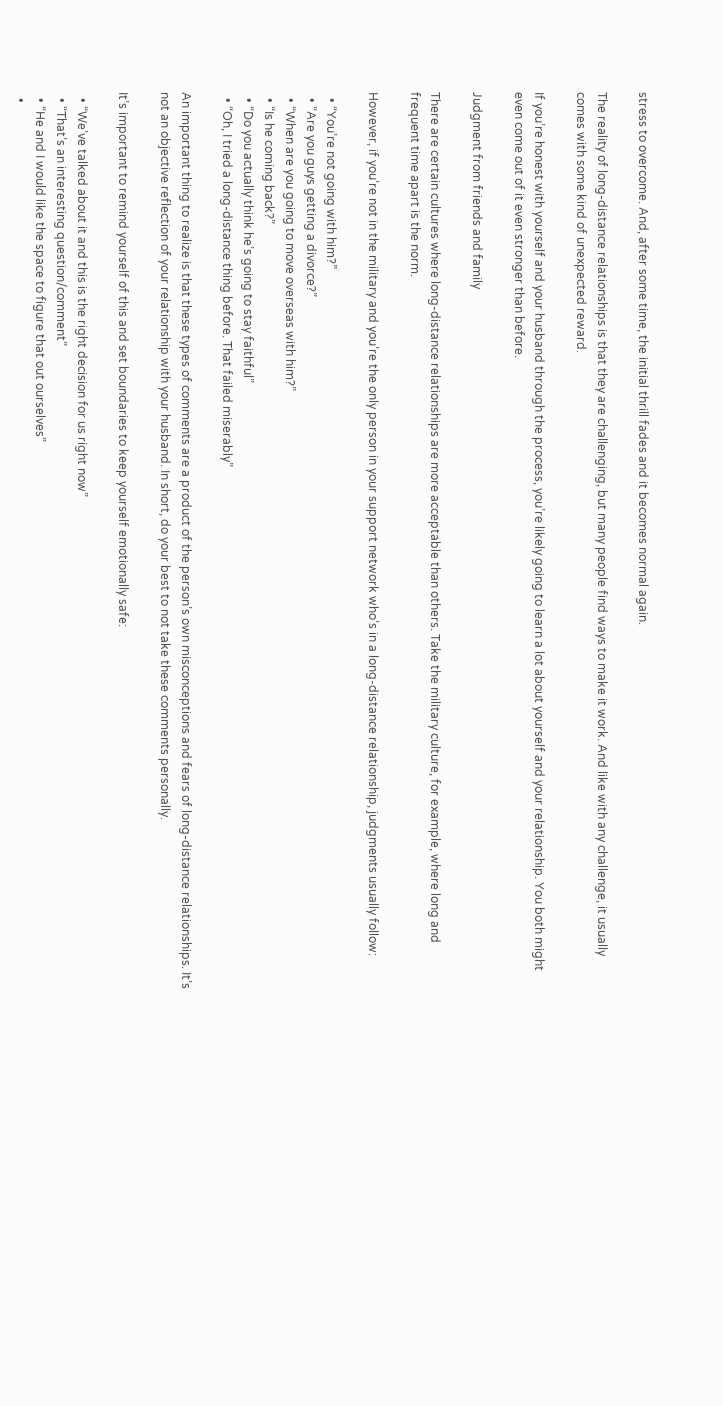stress to overcome. And, after some time, the initial thrill fades and it becomes normal again.

The reality of long-distance relationships is that they are challenging, but many people find ways to make it work. And like with any challenge, it usually comes with some kind of unexpected reward.

If you’re honest with yourself and your husband through the process, you’re likely going to learn a lot about yourself and your relationship. You both might even come out of it even stronger than before.

Judgment from friends and family

There are certain cultures where long-distance relationships are more acceptable than others. Take the military culture, for example, where long and frequent time apart is the norm.

However, if you’re not in the military and you’re the only person in your support network who’s in a long-distance relationship, judgments usually follow:

  • “You’re not going with him?”
  • “Are you guys getting a divorce?”
  • “When are you going to move overseas with him?”
  • “Is he coming back?”
  • “Do you actually think he’s going to stay faithful”
  • “Oh, I tried a long-distance thing before. That failed miserably”

An important thing to realize is that these types of comments are a product of the person’s own misconceptions and fears of long-distance relationships. It’s not an objective reflection of your relationship with your husband. In short, do your best to not take these comments personally.

It’s important to remind yourself of this and set boundaries to keep yourself emotionally safe:

  • “We’ve talked about it and this is the right decision for us right now”
  • “That’s an interesting question/comment”
  • “He and I would like the space to figure that out ourselves”
  •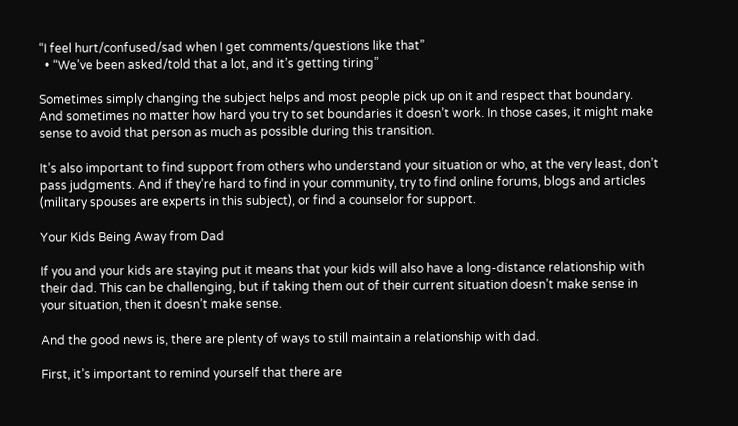“I feel hurt/confused/sad when I get comments/questions like that”
  • “We’ve been asked/told that a lot, and it’s getting tiring”

Sometimes simply changing the subject helps and most people pick up on it and respect that boundary. And sometimes no matter how hard you try to set boundaries it doesn’t work. In those cases, it might make sense to avoid that person as much as possible during this transition.

It’s also important to find support from others who understand your situation or who, at the very least, don’t pass judgments. And if they’re hard to find in your community, try to find online forums, blogs and articles (military spouses are experts in this subject), or find a counselor for support.

Your Kids Being Away from Dad

If you and your kids are staying put it means that your kids will also have a long-distance relationship with their dad. This can be challenging, but if taking them out of their current situation doesn’t make sense in your situation, then it doesn’t make sense.

And the good news is, there are plenty of ways to still maintain a relationship with dad.

First, it’s important to remind yourself that there are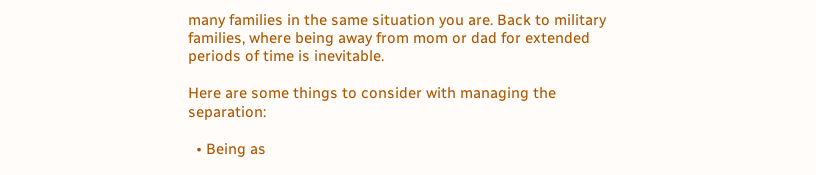many families in the same situation you are. Back to military families, where being away from mom or dad for extended periods of time is inevitable.

Here are some things to consider with managing the separation:

  • Being as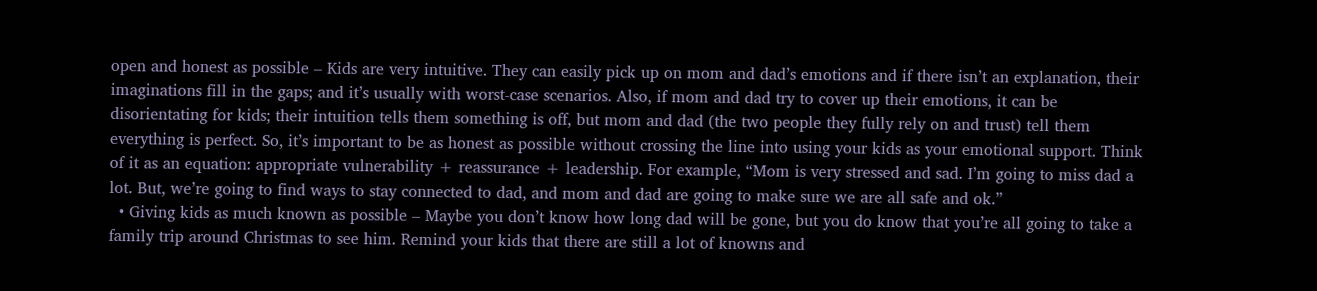open and honest as possible – Kids are very intuitive. They can easily pick up on mom and dad’s emotions and if there isn’t an explanation, their imaginations fill in the gaps; and it’s usually with worst-case scenarios. Also, if mom and dad try to cover up their emotions, it can be disorientating for kids; their intuition tells them something is off, but mom and dad (the two people they fully rely on and trust) tell them everything is perfect. So, it’s important to be as honest as possible without crossing the line into using your kids as your emotional support. Think of it as an equation: appropriate vulnerability + reassurance + leadership. For example, “Mom is very stressed and sad. I’m going to miss dad a lot. But, we’re going to find ways to stay connected to dad, and mom and dad are going to make sure we are all safe and ok.”
  • Giving kids as much known as possible – Maybe you don’t know how long dad will be gone, but you do know that you’re all going to take a family trip around Christmas to see him. Remind your kids that there are still a lot of knowns and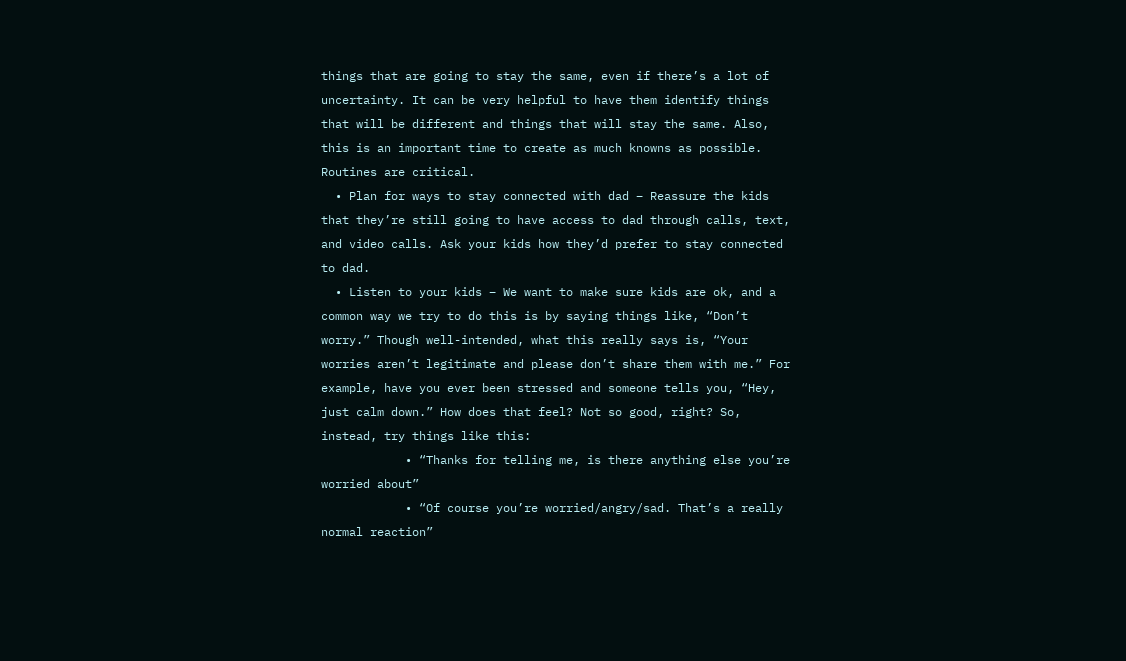things that are going to stay the same, even if there’s a lot of uncertainty. It can be very helpful to have them identify things that will be different and things that will stay the same. Also, this is an important time to create as much knowns as possible. Routines are critical.
  • Plan for ways to stay connected with dad – Reassure the kids that they’re still going to have access to dad through calls, text, and video calls. Ask your kids how they’d prefer to stay connected to dad.
  • Listen to your kids – We want to make sure kids are ok, and a common way we try to do this is by saying things like, “Don’t worry.” Though well-intended, what this really says is, “Your worries aren’t legitimate and please don’t share them with me.” For example, have you ever been stressed and someone tells you, “Hey, just calm down.” How does that feel? Not so good, right? So, instead, try things like this:
            • “Thanks for telling me, is there anything else you’re worried about”
            • “Of course you’re worried/angry/sad. That’s a really normal reaction”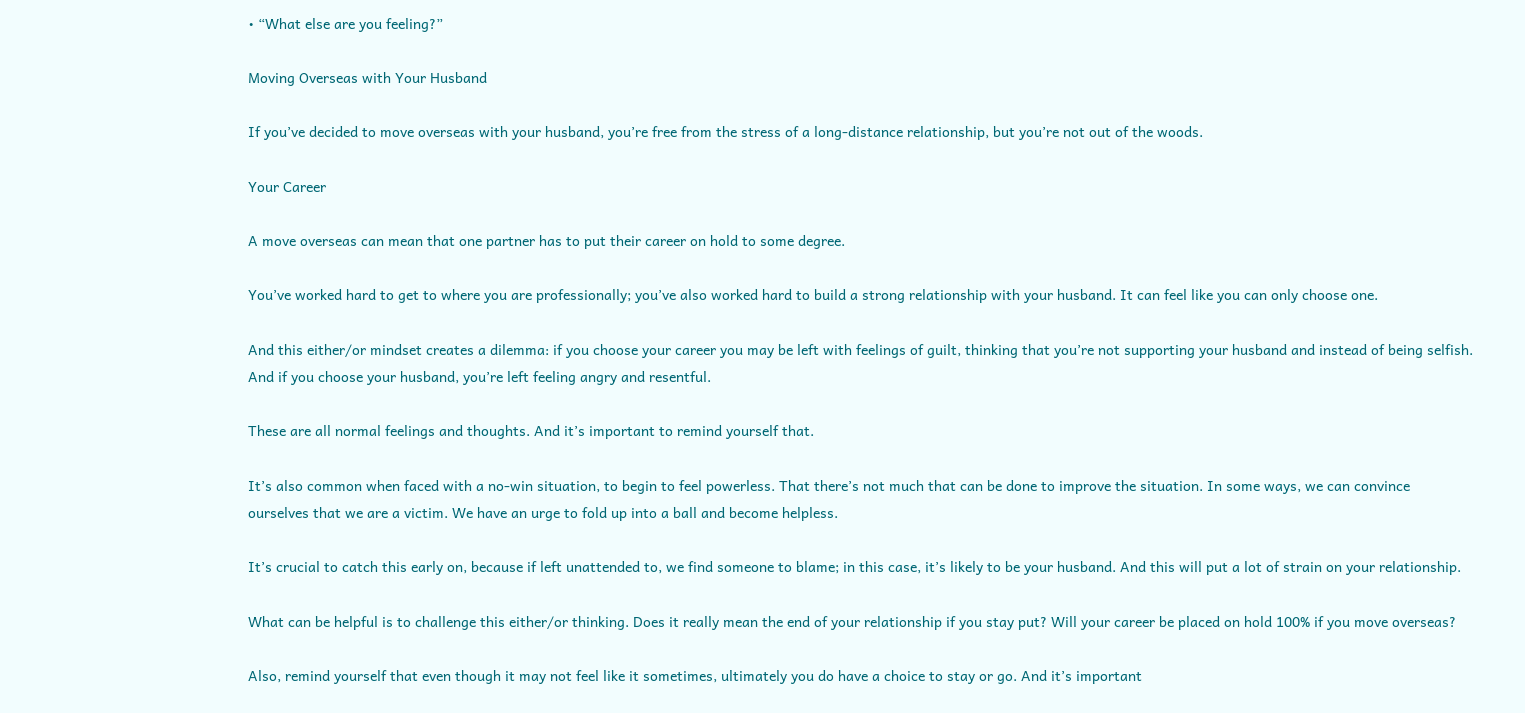• “What else are you feeling?”

Moving Overseas with Your Husband

If you’ve decided to move overseas with your husband, you’re free from the stress of a long-distance relationship, but you’re not out of the woods.

Your Career

A move overseas can mean that one partner has to put their career on hold to some degree.

You’ve worked hard to get to where you are professionally; you’ve also worked hard to build a strong relationship with your husband. It can feel like you can only choose one.

And this either/or mindset creates a dilemma: if you choose your career you may be left with feelings of guilt, thinking that you’re not supporting your husband and instead of being selfish. And if you choose your husband, you’re left feeling angry and resentful.

These are all normal feelings and thoughts. And it’s important to remind yourself that.

It’s also common when faced with a no-win situation, to begin to feel powerless. That there’s not much that can be done to improve the situation. In some ways, we can convince ourselves that we are a victim. We have an urge to fold up into a ball and become helpless.

It’s crucial to catch this early on, because if left unattended to, we find someone to blame; in this case, it’s likely to be your husband. And this will put a lot of strain on your relationship.

What can be helpful is to challenge this either/or thinking. Does it really mean the end of your relationship if you stay put? Will your career be placed on hold 100% if you move overseas?

Also, remind yourself that even though it may not feel like it sometimes, ultimately you do have a choice to stay or go. And it’s important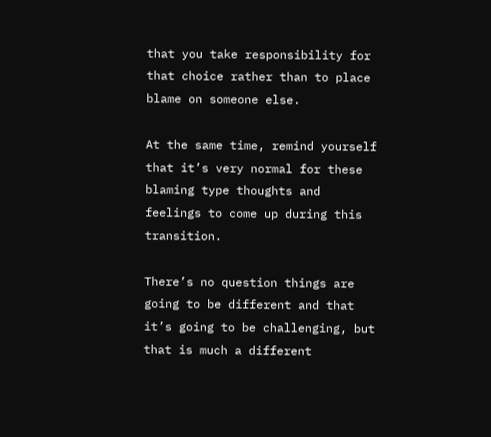that you take responsibility for that choice rather than to place blame on someone else.

At the same time, remind yourself that it’s very normal for these blaming type thoughts and feelings to come up during this transition.

There’s no question things are going to be different and that it’s going to be challenging, but that is much a different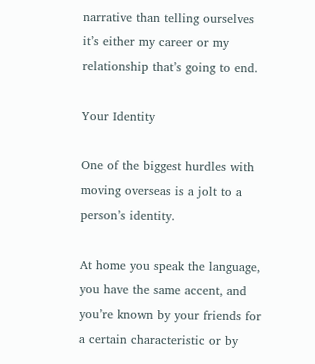narrative than telling ourselves it’s either my career or my relationship that’s going to end.

Your Identity

One of the biggest hurdles with moving overseas is a jolt to a person’s identity.

At home you speak the language, you have the same accent, and you’re known by your friends for a certain characteristic or by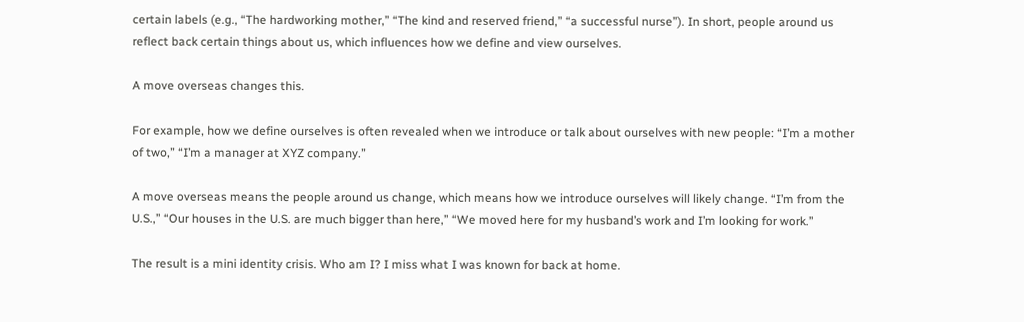certain labels (e.g., “The hardworking mother,” “The kind and reserved friend,” “a successful nurse”). In short, people around us reflect back certain things about us, which influences how we define and view ourselves.

A move overseas changes this.

For example, how we define ourselves is often revealed when we introduce or talk about ourselves with new people: “I’m a mother of two,” “I’m a manager at XYZ company.”

A move overseas means the people around us change, which means how we introduce ourselves will likely change. “I’m from the U.S.,” “Our houses in the U.S. are much bigger than here,” “We moved here for my husband’s work and I’m looking for work.”

The result is a mini identity crisis. Who am I? I miss what I was known for back at home.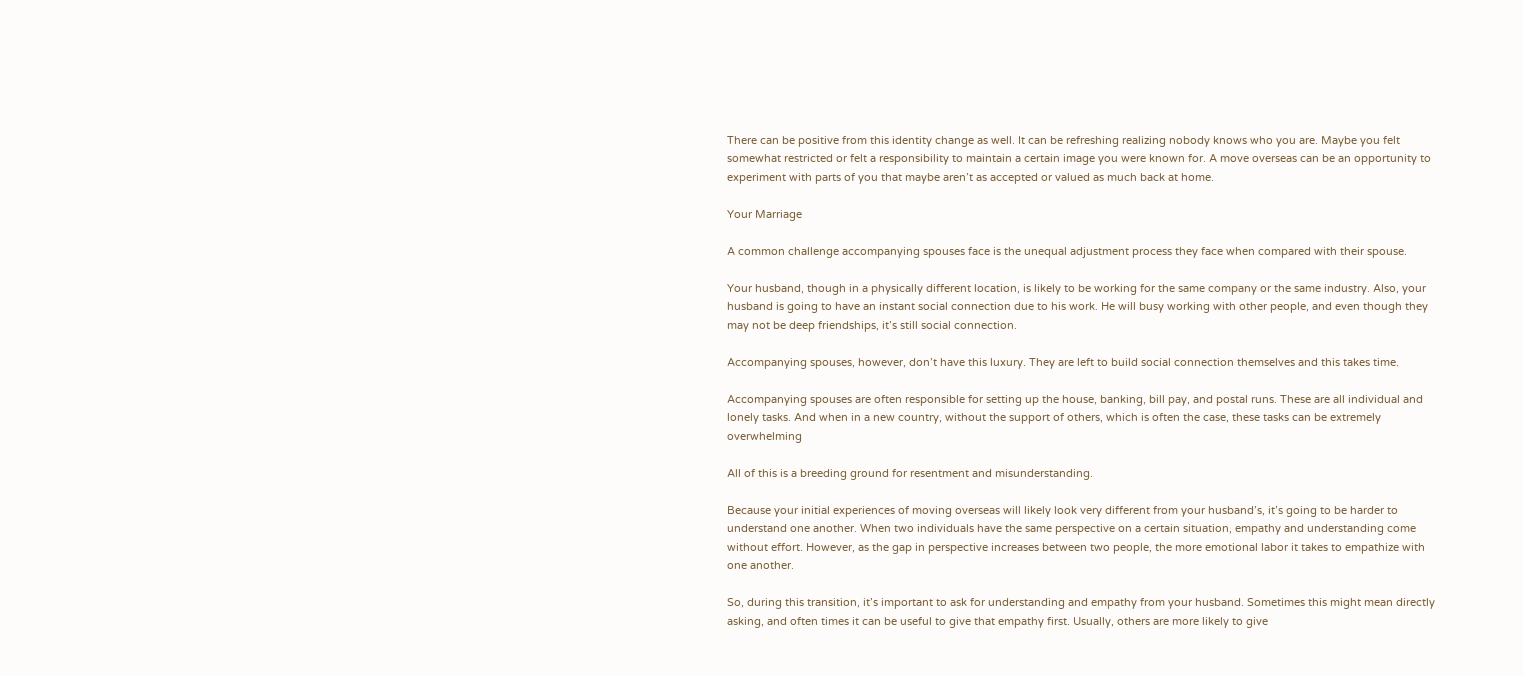There can be positive from this identity change as well. It can be refreshing realizing nobody knows who you are. Maybe you felt somewhat restricted or felt a responsibility to maintain a certain image you were known for. A move overseas can be an opportunity to experiment with parts of you that maybe aren’t as accepted or valued as much back at home.

Your Marriage

A common challenge accompanying spouses face is the unequal adjustment process they face when compared with their spouse.

Your husband, though in a physically different location, is likely to be working for the same company or the same industry. Also, your husband is going to have an instant social connection due to his work. He will busy working with other people, and even though they may not be deep friendships, it’s still social connection.

Accompanying spouses, however, don’t have this luxury. They are left to build social connection themselves and this takes time.

Accompanying spouses are often responsible for setting up the house, banking, bill pay, and postal runs. These are all individual and lonely tasks. And when in a new country, without the support of others, which is often the case, these tasks can be extremely overwhelming

All of this is a breeding ground for resentment and misunderstanding.

Because your initial experiences of moving overseas will likely look very different from your husband’s, it’s going to be harder to understand one another. When two individuals have the same perspective on a certain situation, empathy and understanding come without effort. However, as the gap in perspective increases between two people, the more emotional labor it takes to empathize with one another.

So, during this transition, it’s important to ask for understanding and empathy from your husband. Sometimes this might mean directly asking, and often times it can be useful to give that empathy first. Usually, others are more likely to give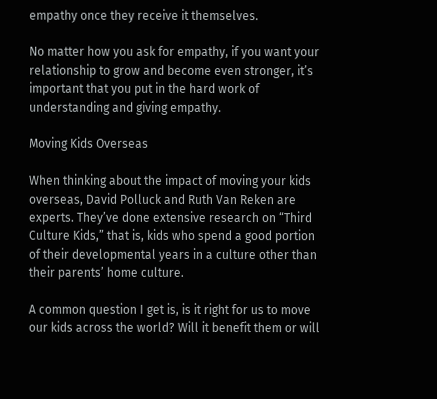empathy once they receive it themselves.

No matter how you ask for empathy, if you want your relationship to grow and become even stronger, it’s important that you put in the hard work of understanding and giving empathy.

Moving Kids Overseas

When thinking about the impact of moving your kids overseas, David Polluck and Ruth Van Reken are experts. They’ve done extensive research on “Third Culture Kids,” that is, kids who spend a good portion of their developmental years in a culture other than their parents’ home culture.

A common question I get is, is it right for us to move our kids across the world? Will it benefit them or will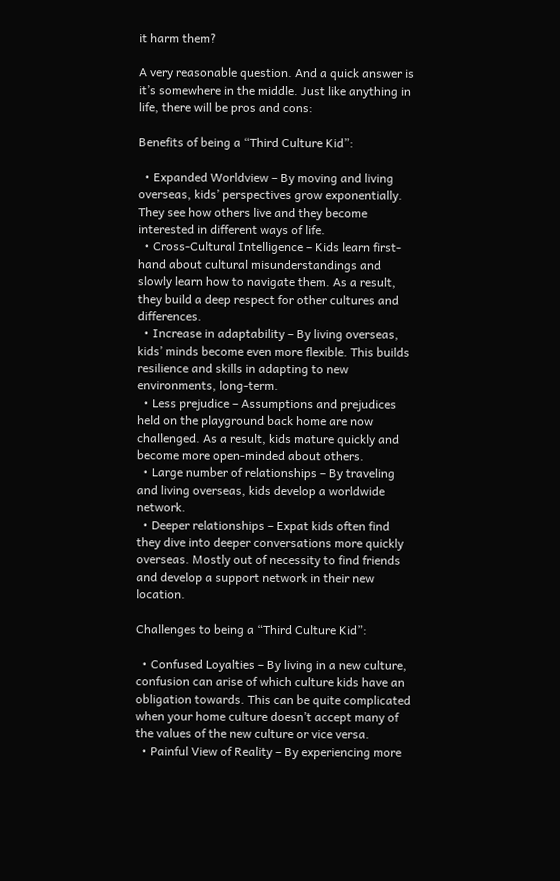it harm them?

A very reasonable question. And a quick answer is it’s somewhere in the middle. Just like anything in life, there will be pros and cons:

Benefits of being a “Third Culture Kid”:

  • Expanded Worldview – By moving and living overseas, kids’ perspectives grow exponentially. They see how others live and they become interested in different ways of life.
  • Cross-Cultural Intelligence – Kids learn first-hand about cultural misunderstandings and slowly learn how to navigate them. As a result, they build a deep respect for other cultures and differences.
  • Increase in adaptability – By living overseas, kids’ minds become even more flexible. This builds resilience and skills in adapting to new environments, long-term.
  • Less prejudice – Assumptions and prejudices held on the playground back home are now challenged. As a result, kids mature quickly and become more open-minded about others.
  • Large number of relationships – By traveling and living overseas, kids develop a worldwide network.
  • Deeper relationships – Expat kids often find they dive into deeper conversations more quickly overseas. Mostly out of necessity to find friends and develop a support network in their new location.

Challenges to being a “Third Culture Kid”:

  • Confused Loyalties – By living in a new culture, confusion can arise of which culture kids have an obligation towards. This can be quite complicated when your home culture doesn’t accept many of the values of the new culture or vice versa.
  • Painful View of Reality – By experiencing more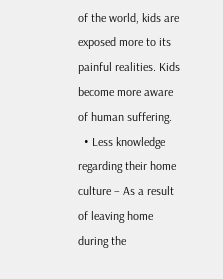of the world, kids are exposed more to its painful realities. Kids become more aware of human suffering.
  • Less knowledge regarding their home culture – As a result of leaving home during the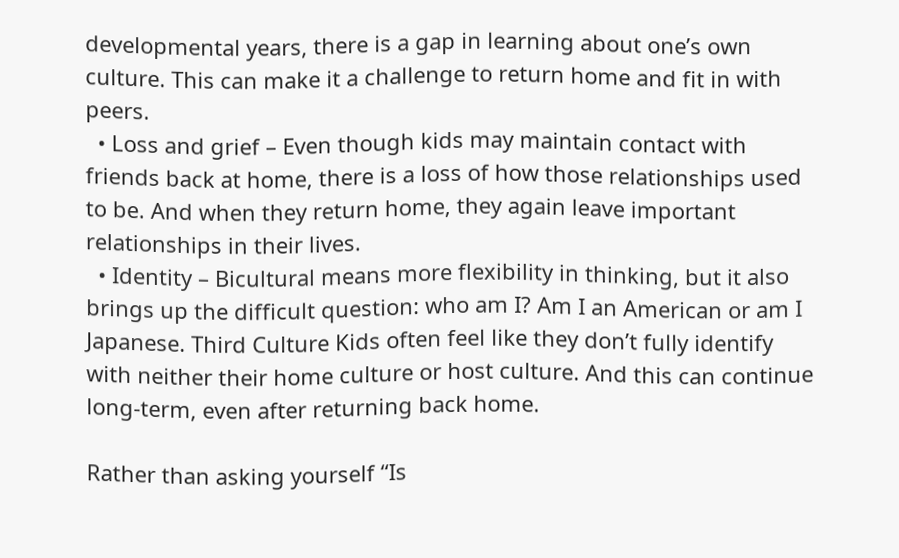developmental years, there is a gap in learning about one’s own culture. This can make it a challenge to return home and fit in with peers.
  • Loss and grief – Even though kids may maintain contact with friends back at home, there is a loss of how those relationships used to be. And when they return home, they again leave important relationships in their lives.
  • Identity – Bicultural means more flexibility in thinking, but it also brings up the difficult question: who am I? Am I an American or am I Japanese. Third Culture Kids often feel like they don’t fully identify with neither their home culture or host culture. And this can continue long-term, even after returning back home.

Rather than asking yourself “Is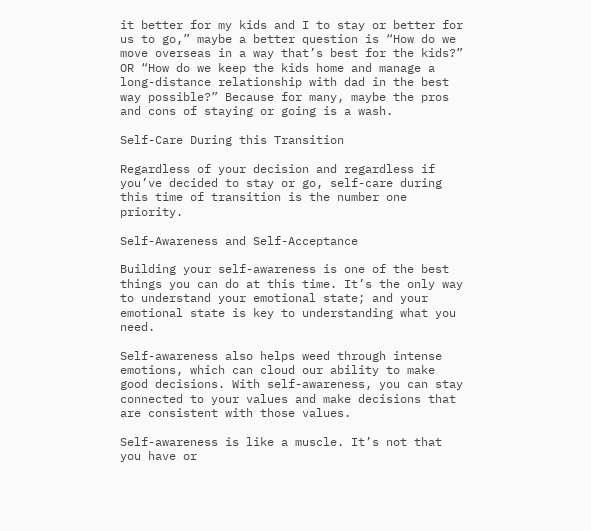it better for my kids and I to stay or better for us to go,” maybe a better question is “How do we move overseas in a way that’s best for the kids?” OR “How do we keep the kids home and manage a long-distance relationship with dad in the best way possible?” Because for many, maybe the pros and cons of staying or going is a wash.

Self-Care During this Transition

Regardless of your decision and regardless if you’ve decided to stay or go, self-care during this time of transition is the number one priority.

Self-Awareness and Self-Acceptance

Building your self-awareness is one of the best things you can do at this time. It’s the only way to understand your emotional state; and your emotional state is key to understanding what you need.

Self-awareness also helps weed through intense emotions, which can cloud our ability to make good decisions. With self-awareness, you can stay connected to your values and make decisions that are consistent with those values.

Self-awareness is like a muscle. It’s not that you have or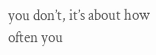you don’t, it’s about how often you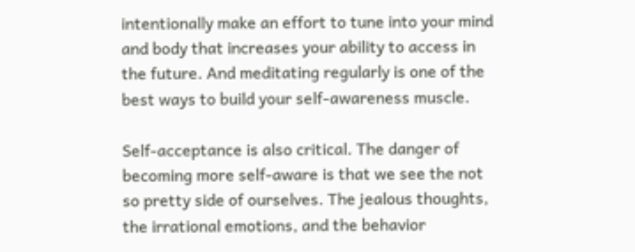intentionally make an effort to tune into your mind and body that increases your ability to access in the future. And meditating regularly is one of the best ways to build your self-awareness muscle.

Self-acceptance is also critical. The danger of becoming more self-aware is that we see the not so pretty side of ourselves. The jealous thoughts, the irrational emotions, and the behavior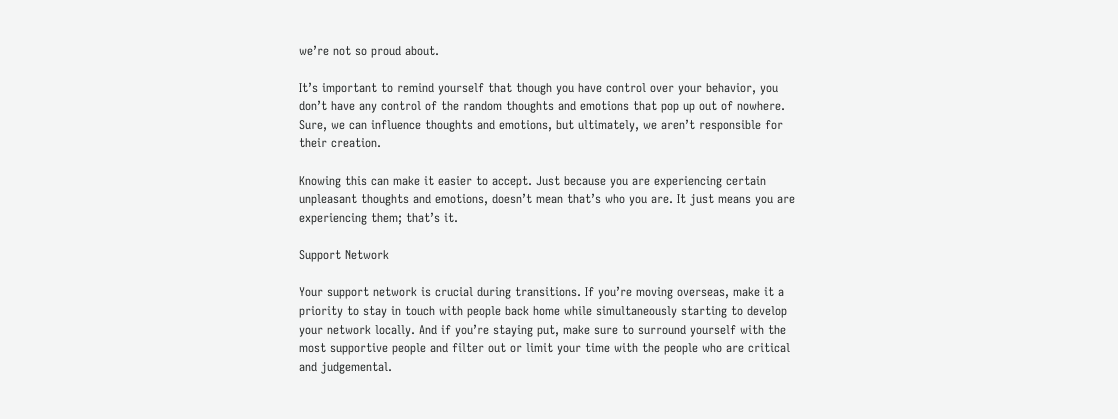we’re not so proud about.

It’s important to remind yourself that though you have control over your behavior, you don’t have any control of the random thoughts and emotions that pop up out of nowhere. Sure, we can influence thoughts and emotions, but ultimately, we aren’t responsible for their creation.

Knowing this can make it easier to accept. Just because you are experiencing certain unpleasant thoughts and emotions, doesn’t mean that’s who you are. It just means you are experiencing them; that’s it.

Support Network

Your support network is crucial during transitions. If you’re moving overseas, make it a priority to stay in touch with people back home while simultaneously starting to develop your network locally. And if you’re staying put, make sure to surround yourself with the most supportive people and filter out or limit your time with the people who are critical and judgemental.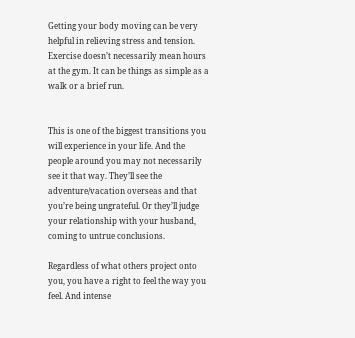Getting your body moving can be very helpful in relieving stress and tension. Exercise doesn’t necessarily mean hours at the gym. It can be things as simple as a walk or a brief run.


This is one of the biggest transitions you will experience in your life. And the people around you may not necessarily see it that way. They’ll see the adventure/vacation overseas and that you’re being ungrateful. Or they’ll judge your relationship with your husband, coming to untrue conclusions.

Regardless of what others project onto you, you have a right to feel the way you feel. And intense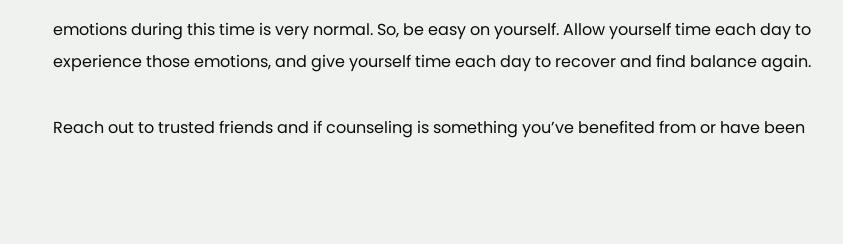emotions during this time is very normal. So, be easy on yourself. Allow yourself time each day to experience those emotions, and give yourself time each day to recover and find balance again.

Reach out to trusted friends and if counseling is something you’ve benefited from or have been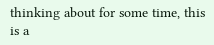thinking about for some time, this is a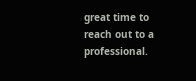great time to reach out to a professional.